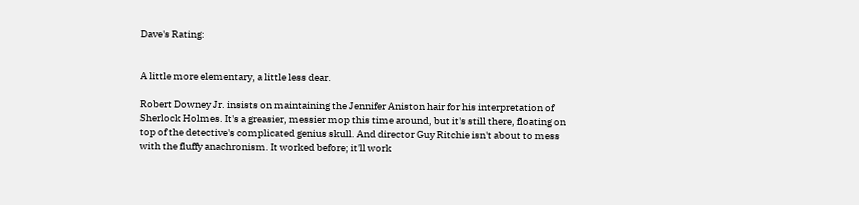Dave's Rating:


A little more elementary, a little less dear.

Robert Downey Jr. insists on maintaining the Jennifer Aniston hair for his interpretation of Sherlock Holmes. It's a greasier, messier mop this time around, but it's still there, floating on top of the detective's complicated genius skull. And director Guy Ritchie isn't about to mess with the fluffy anachronism. It worked before; it'll work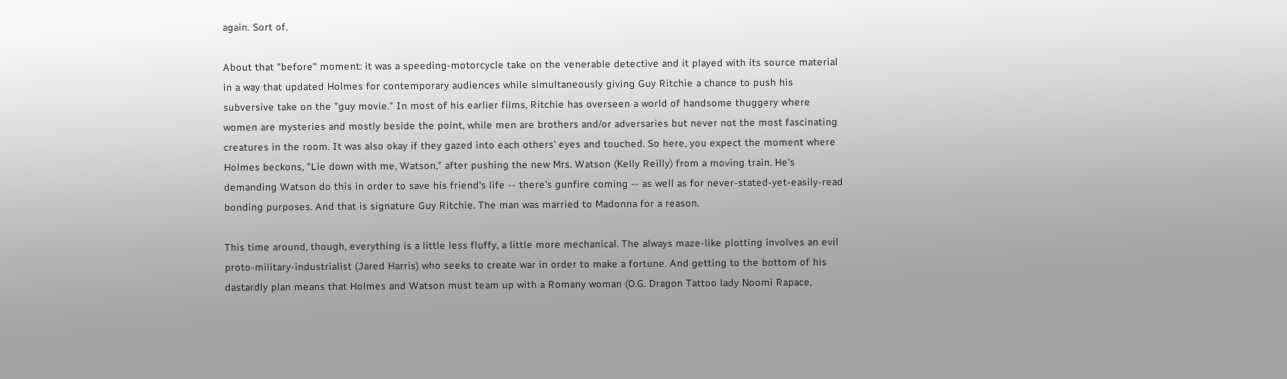again. Sort of.

About that "before" moment: it was a speeding-motorcycle take on the venerable detective and it played with its source material in a way that updated Holmes for contemporary audiences while simultaneously giving Guy Ritchie a chance to push his subversive take on the "guy movie." In most of his earlier films, Ritchie has overseen a world of handsome thuggery where women are mysteries and mostly beside the point, while men are brothers and/or adversaries but never not the most fascinating creatures in the room. It was also okay if they gazed into each others' eyes and touched. So here, you expect the moment where Holmes beckons, "Lie down with me, Watson," after pushing the new Mrs. Watson (Kelly Reilly) from a moving train. He's demanding Watson do this in order to save his friend's life -- there's gunfire coming -- as well as for never-stated-yet-easily-read bonding purposes. And that is signature Guy Ritchie. The man was married to Madonna for a reason.

This time around, though, everything is a little less fluffy, a little more mechanical. The always maze-like plotting involves an evil proto-military-industrialist (Jared Harris) who seeks to create war in order to make a fortune. And getting to the bottom of his dastardly plan means that Holmes and Watson must team up with a Romany woman (O.G. Dragon Tattoo lady Noomi Rapace,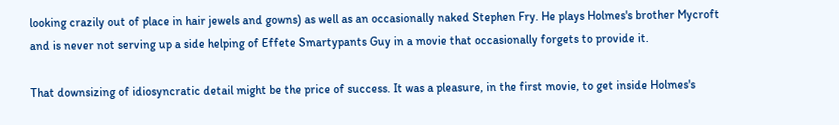looking crazily out of place in hair jewels and gowns) as well as an occasionally naked Stephen Fry. He plays Holmes's brother Mycroft and is never not serving up a side helping of Effete Smartypants Guy in a movie that occasionally forgets to provide it.

That downsizing of idiosyncratic detail might be the price of success. It was a pleasure, in the first movie, to get inside Holmes's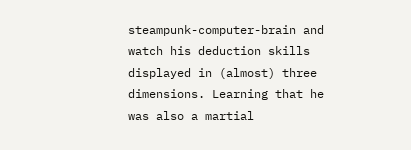steampunk-computer-brain and watch his deduction skills displayed in (almost) three dimensions. Learning that he was also a martial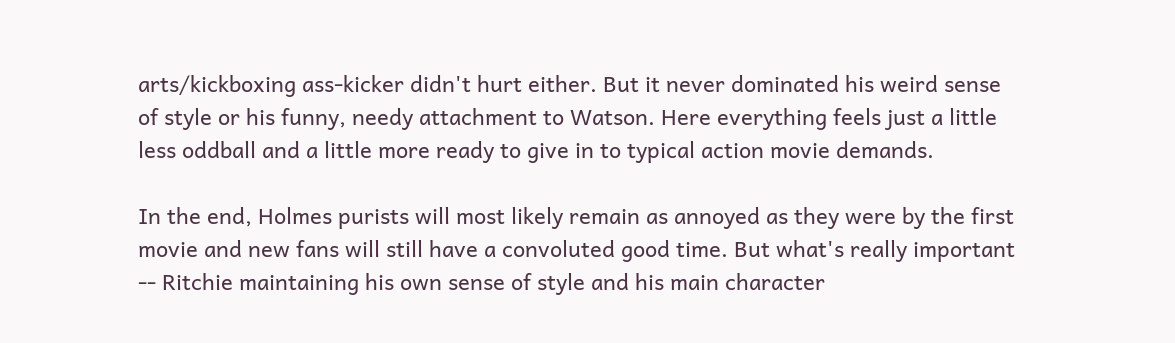arts/kickboxing ass-kicker didn't hurt either. But it never dominated his weird sense of style or his funny, needy attachment to Watson. Here everything feels just a little less oddball and a little more ready to give in to typical action movie demands.

In the end, Holmes purists will most likely remain as annoyed as they were by the first movie and new fans will still have a convoluted good time. But what's really important -- Ritchie maintaining his own sense of style and his main character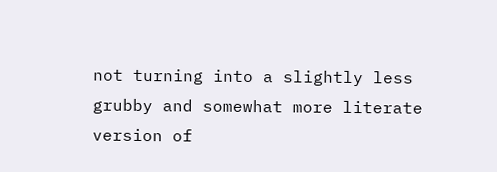not turning into a slightly less grubby and somewhat more literate version of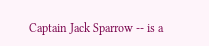Captain Jack Sparrow -- is a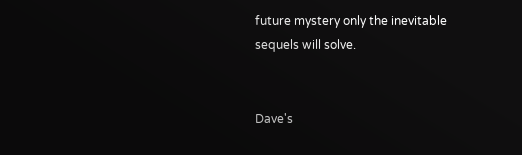future mystery only the inevitable sequels will solve.


Dave's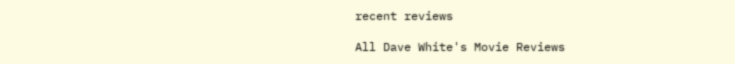recent reviews

All Dave White's Movie Reviews